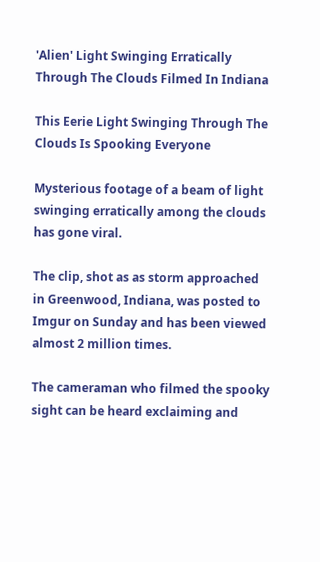'Alien' Light Swinging Erratically Through The Clouds Filmed In Indiana

This Eerie Light Swinging Through The Clouds Is Spooking Everyone

Mysterious footage of a beam of light swinging erratically among the clouds has gone viral.

The clip, shot as as storm approached in Greenwood, Indiana, was posted to Imgur on Sunday and has been viewed almost 2 million times.

The cameraman who filmed the spooky sight can be heard exclaiming and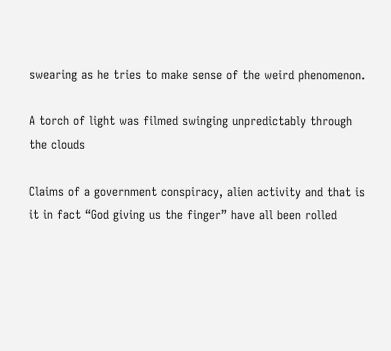swearing as he tries to make sense of the weird phenomenon.

A torch of light was filmed swinging unpredictably through the clouds

Claims of a government conspiracy, alien activity and that is it in fact “God giving us the finger” have all been rolled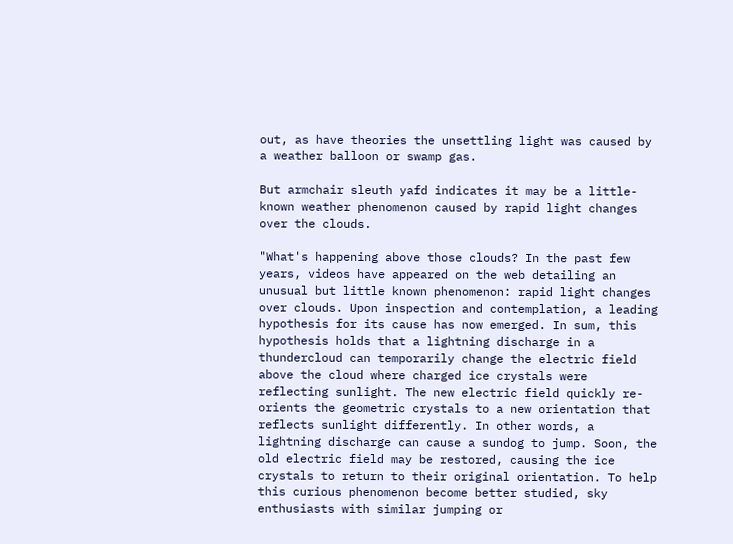out, as have theories the unsettling light was caused by a weather balloon or swamp gas.

But armchair sleuth yafd indicates it may be a little-known weather phenomenon caused by rapid light changes over the clouds.

"What's happening above those clouds? In the past few years, videos have appeared on the web detailing an unusual but little known phenomenon: rapid light changes over clouds. Upon inspection and contemplation, a leading hypothesis for its cause has now emerged. In sum, this hypothesis holds that a lightning discharge in a thundercloud can temporarily change the electric field above the cloud where charged ice crystals were reflecting sunlight. The new electric field quickly re-orients the geometric crystals to a new orientation that reflects sunlight differently. In other words, a lightning discharge can cause a sundog to jump. Soon, the old electric field may be restored, causing the ice crystals to return to their original orientation. To help this curious phenomenon become better studied, sky enthusiasts with similar jumping or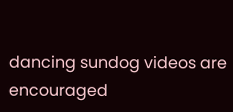dancing sundog videos are encouraged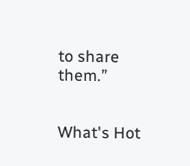to share them.”


What's Hot